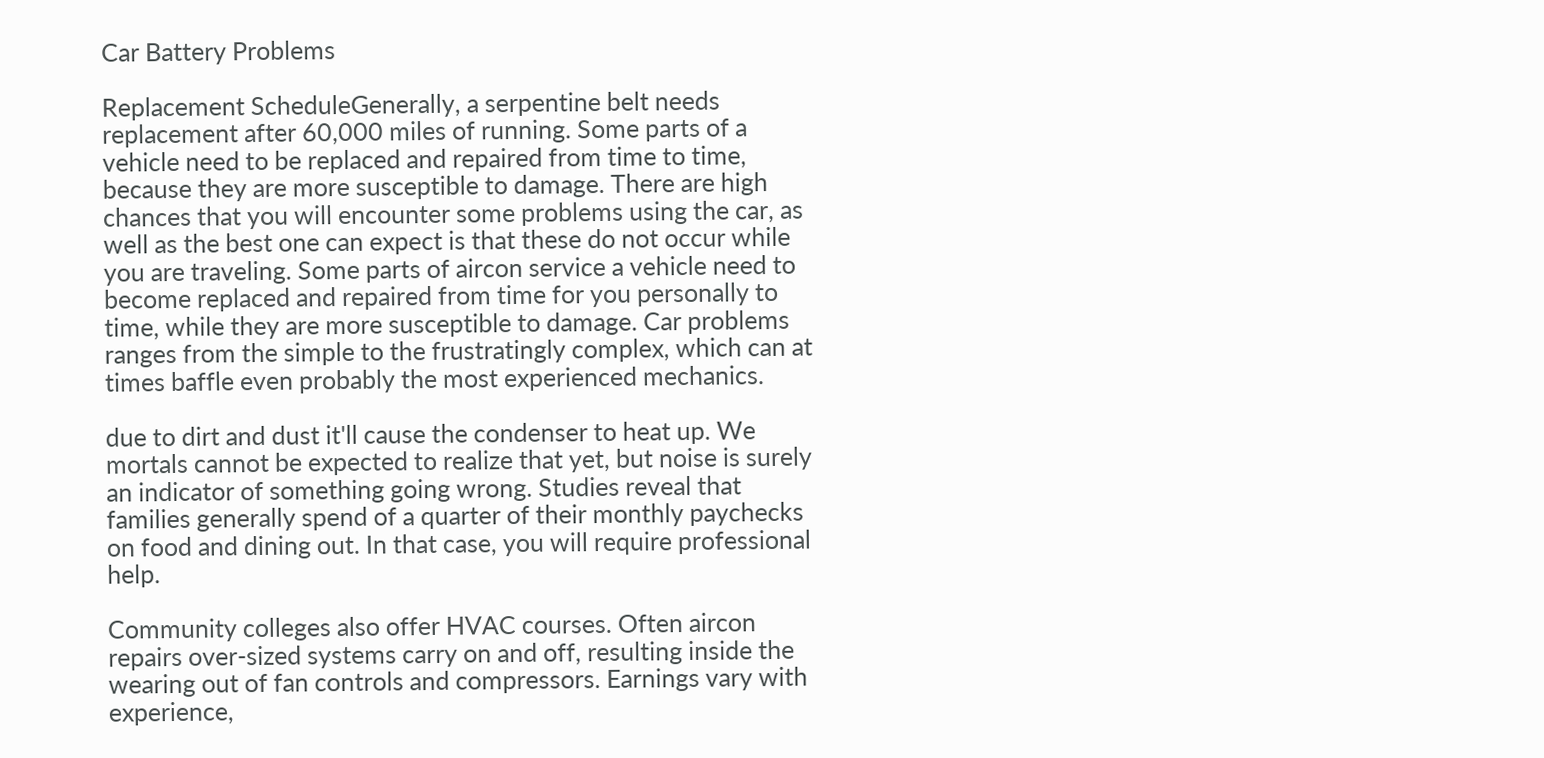Car Battery Problems

Replacement ScheduleGenerally, a serpentine belt needs replacement after 60,000 miles of running. Some parts of a vehicle need to be replaced and repaired from time to time, because they are more susceptible to damage. There are high chances that you will encounter some problems using the car, as well as the best one can expect is that these do not occur while you are traveling. Some parts of aircon service a vehicle need to become replaced and repaired from time for you personally to time, while they are more susceptible to damage. Car problems ranges from the simple to the frustratingly complex, which can at times baffle even probably the most experienced mechanics.

due to dirt and dust it'll cause the condenser to heat up. We mortals cannot be expected to realize that yet, but noise is surely an indicator of something going wrong. Studies reveal that families generally spend of a quarter of their monthly paychecks on food and dining out. In that case, you will require professional help.

Community colleges also offer HVAC courses. Often aircon repairs over-sized systems carry on and off, resulting inside the wearing out of fan controls and compressors. Earnings vary with experience,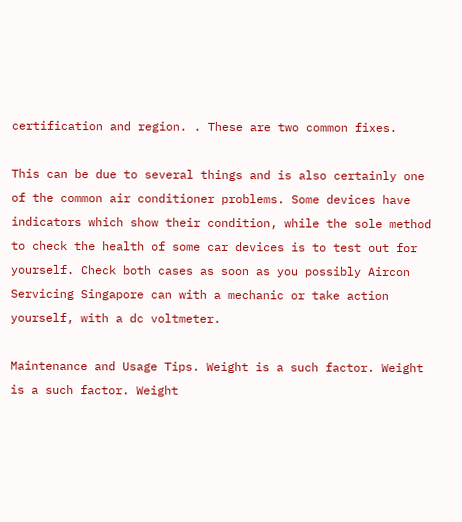certification and region. . These are two common fixes.

This can be due to several things and is also certainly one of the common air conditioner problems. Some devices have indicators which show their condition, while the sole method to check the health of some car devices is to test out for yourself. Check both cases as soon as you possibly Aircon Servicing Singapore can with a mechanic or take action yourself, with a dc voltmeter.

Maintenance and Usage Tips. Weight is a such factor. Weight is a such factor. Weight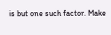is but one such factor. Make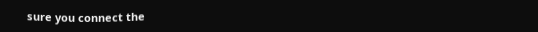sure you connect the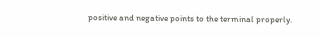positive and negative points to the terminal properly.